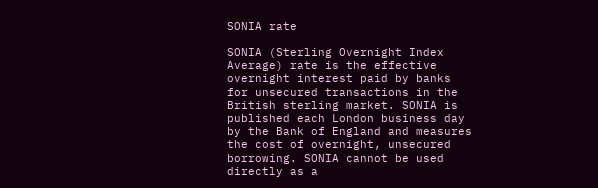SONIA rate

SONIA (Sterling Overnight Index Average) rate is the effective overnight interest paid by banks for unsecured transactions in the British sterling market. SONIA is published each London business day by the Bank of England and measures the cost of overnight, unsecured borrowing. SONIA cannot be used directly as a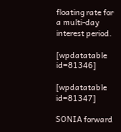floating rate for a multi-day interest period.

[wpdatatable id=81346]

[wpdatatable id=81347]

SONIA forward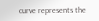curve represents the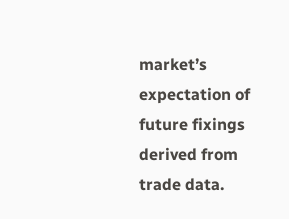market’s expectation of future fixings derived from trade data.